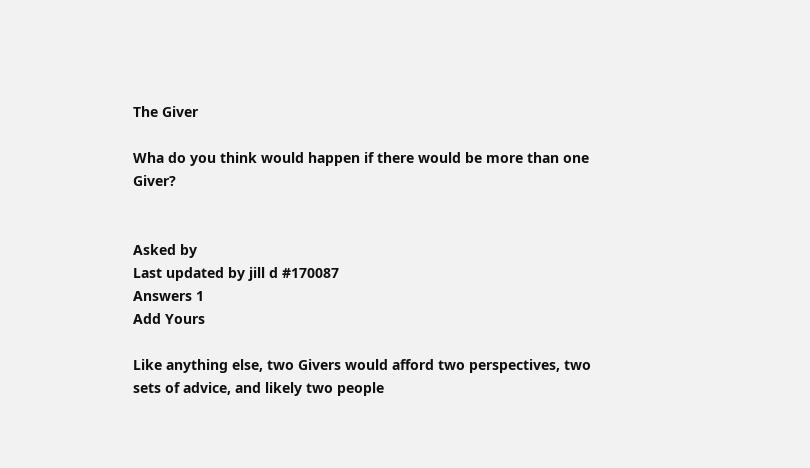The Giver

Wha do you think would happen if there would be more than one Giver?


Asked by
Last updated by jill d #170087
Answers 1
Add Yours

Like anything else, two Givers would afford two perspectives, two sets of advice, and likely two people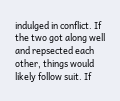indulged in conflict. If the two got along well and repsected each other, things would likely follow suit. If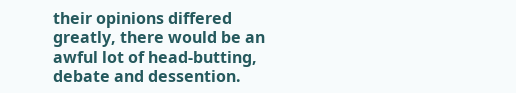their opinions differed greatly, there would be an awful lot of head-butting, debate and dessention.